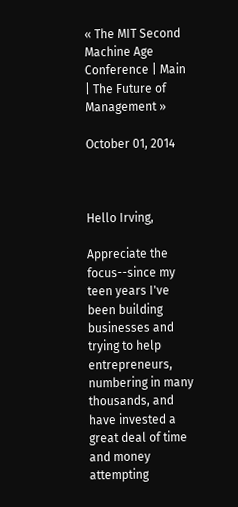« The MIT Second Machine Age Conference | Main | The Future of Management »

October 01, 2014



Hello Irving,

Appreciate the focus--since my teen years I've been building businesses and trying to help entrepreneurs, numbering in many thousands, and have invested a great deal of time and money attempting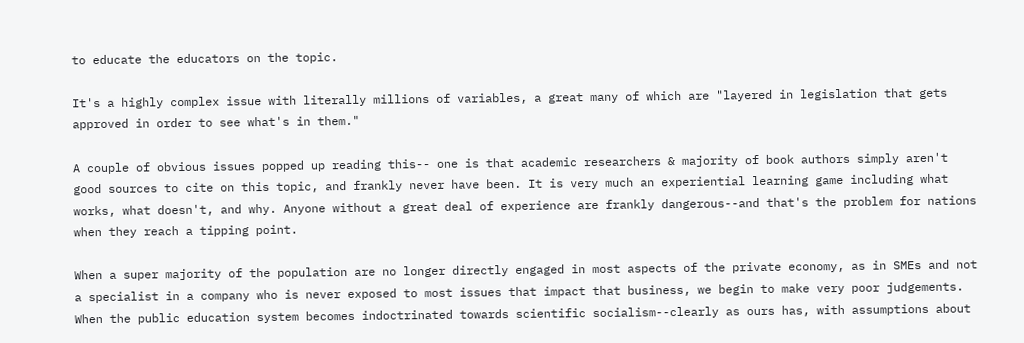to educate the educators on the topic.

It's a highly complex issue with literally millions of variables, a great many of which are "layered in legislation that gets approved in order to see what's in them."

A couple of obvious issues popped up reading this-- one is that academic researchers & majority of book authors simply aren't good sources to cite on this topic, and frankly never have been. It is very much an experiential learning game including what works, what doesn't, and why. Anyone without a great deal of experience are frankly dangerous--and that's the problem for nations when they reach a tipping point.

When a super majority of the population are no longer directly engaged in most aspects of the private economy, as in SMEs and not a specialist in a company who is never exposed to most issues that impact that business, we begin to make very poor judgements. When the public education system becomes indoctrinated towards scientific socialism--clearly as ours has, with assumptions about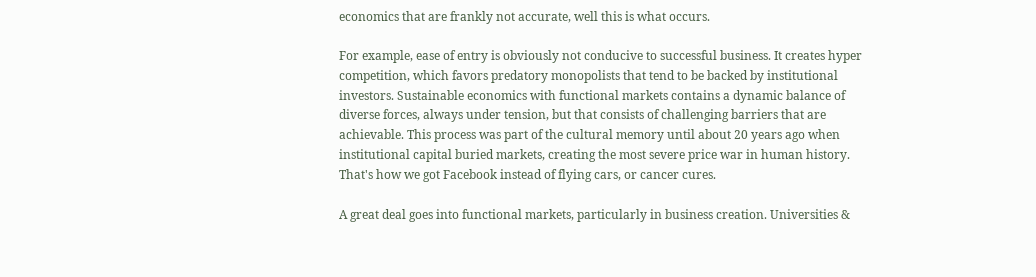economics that are frankly not accurate, well this is what occurs.

For example, ease of entry is obviously not conducive to successful business. It creates hyper competition, which favors predatory monopolists that tend to be backed by institutional investors. Sustainable economics with functional markets contains a dynamic balance of diverse forces, always under tension, but that consists of challenging barriers that are achievable. This process was part of the cultural memory until about 20 years ago when institutional capital buried markets, creating the most severe price war in human history. That's how we got Facebook instead of flying cars, or cancer cures.

A great deal goes into functional markets, particularly in business creation. Universities &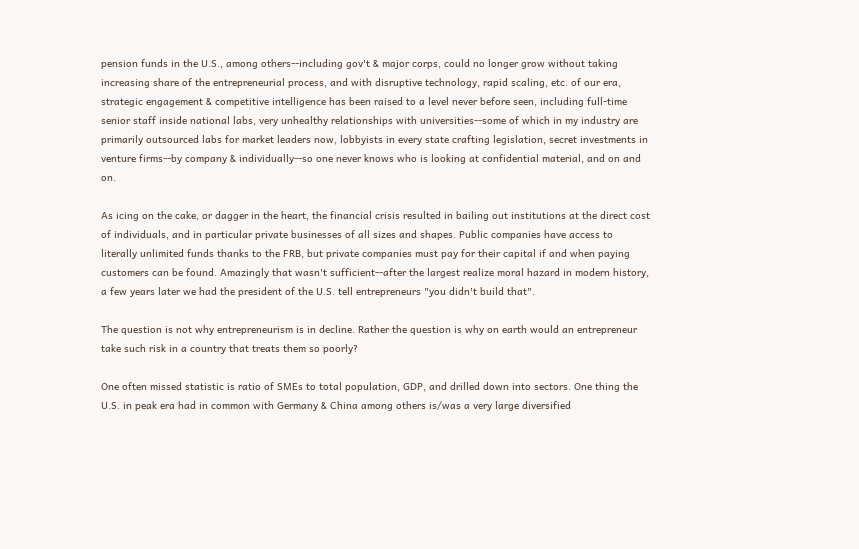pension funds in the U.S., among others--including gov't & major corps, could no longer grow without taking increasing share of the entrepreneurial process, and with disruptive technology, rapid scaling, etc. of our era, strategic engagement & competitive intelligence has been raised to a level never before seen, including full-time senior staff inside national labs, very unhealthy relationships with universities--some of which in my industry are primarily outsourced labs for market leaders now, lobbyists in every state crafting legislation, secret investments in venture firms--by company & individually--so one never knows who is looking at confidential material, and on and on.

As icing on the cake, or dagger in the heart, the financial crisis resulted in bailing out institutions at the direct cost of individuals, and in particular private businesses of all sizes and shapes. Public companies have access to literally unlimited funds thanks to the FRB, but private companies must pay for their capital if and when paying customers can be found. Amazingly that wasn't sufficient--after the largest realize moral hazard in modern history, a few years later we had the president of the U.S. tell entrepreneurs "you didn't build that".

The question is not why entrepreneurism is in decline. Rather the question is why on earth would an entrepreneur take such risk in a country that treats them so poorly?

One often missed statistic is ratio of SMEs to total population, GDP, and drilled down into sectors. One thing the U.S. in peak era had in common with Germany & China among others is/was a very large diversified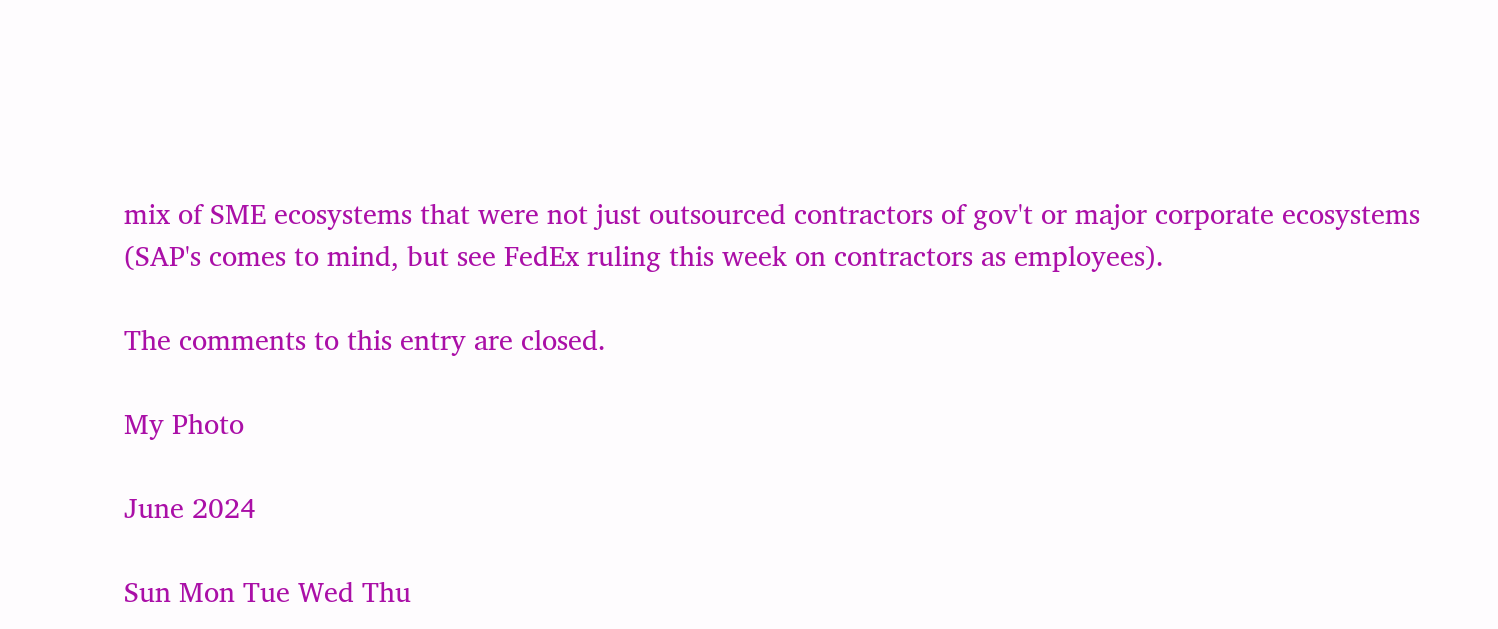mix of SME ecosystems that were not just outsourced contractors of gov't or major corporate ecosystems (SAP's comes to mind, but see FedEx ruling this week on contractors as employees).

The comments to this entry are closed.

My Photo

June 2024

Sun Mon Tue Wed Thu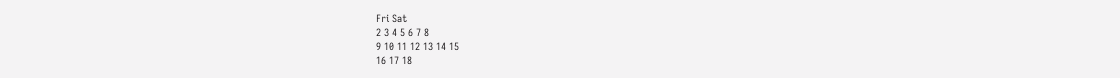Fri Sat
2 3 4 5 6 7 8
9 10 11 12 13 14 15
16 17 18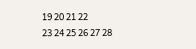19 20 21 22
23 24 25 26 27 28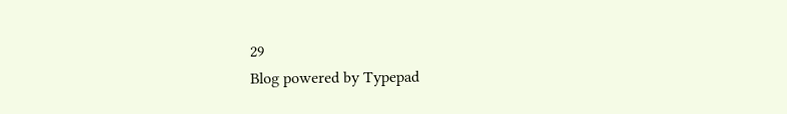29
Blog powered by Typepad